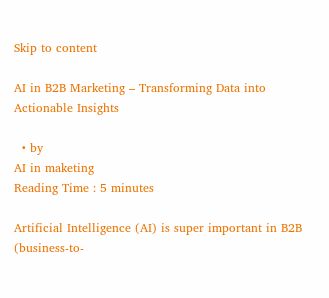Skip to content

AI in B2B Marketing – Transforming Data into Actionable Insights

  • by
AI in maketing
Reading Time : 5 minutes

Artificial Intelligence (AI) is super important in B2B (business-to-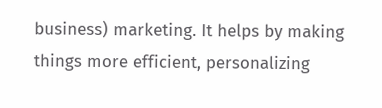business) marketing. It helps by making things more efficient, personalizing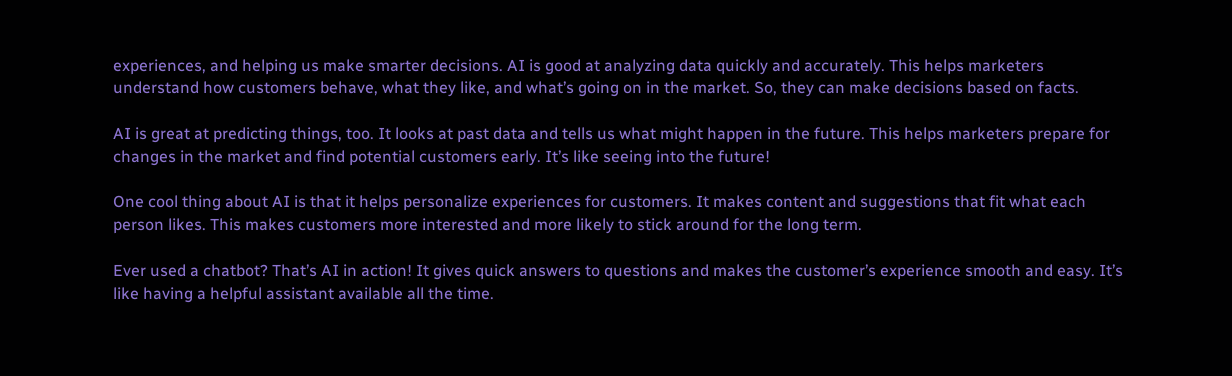experiences, and helping us make smarter decisions. AI is good at analyzing data quickly and accurately. This helps marketers understand how customers behave, what they like, and what’s going on in the market. So, they can make decisions based on facts.

AI is great at predicting things, too. It looks at past data and tells us what might happen in the future. This helps marketers prepare for changes in the market and find potential customers early. It’s like seeing into the future!

One cool thing about AI is that it helps personalize experiences for customers. It makes content and suggestions that fit what each person likes. This makes customers more interested and more likely to stick around for the long term.

Ever used a chatbot? That’s AI in action! It gives quick answers to questions and makes the customer’s experience smooth and easy. It’s like having a helpful assistant available all the time.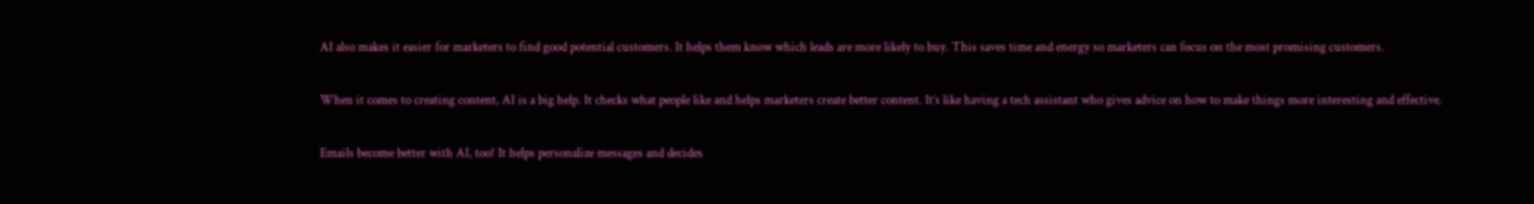AI also makes it easier for marketers to find good potential customers. It helps them know which leads are more likely to buy. This saves time and energy so marketers can focus on the most promising customers.

When it comes to creating content, AI is a big help. It checks what people like and helps marketers create better content. It’s like having a tech assistant who gives advice on how to make things more interesting and effective.

Emails become better with AI, too! It helps personalize messages and decides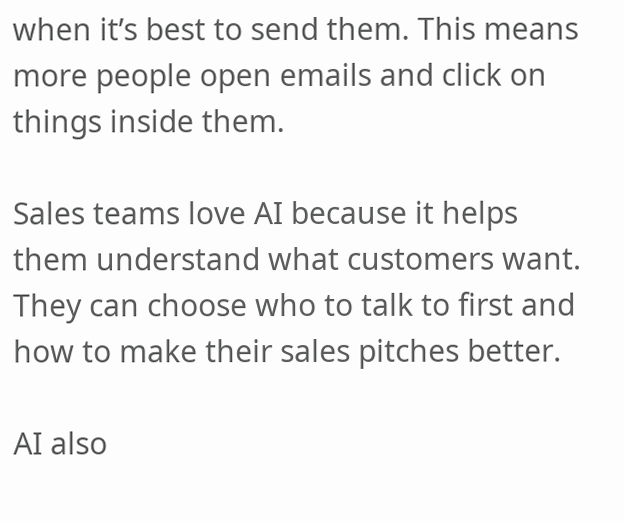when it’s best to send them. This means more people open emails and click on things inside them.

Sales teams love AI because it helps them understand what customers want. They can choose who to talk to first and how to make their sales pitches better.

AI also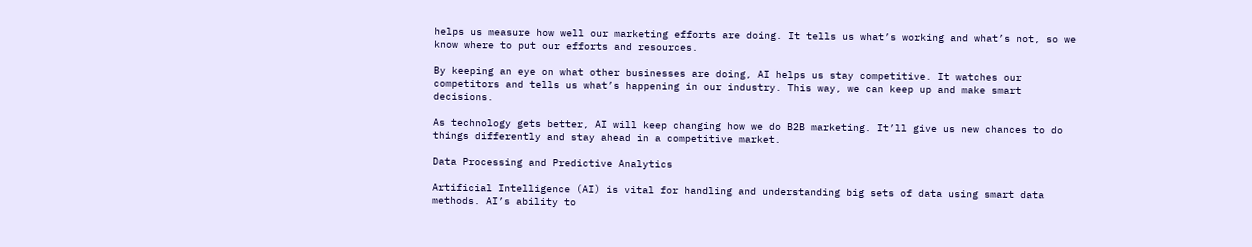helps us measure how well our marketing efforts are doing. It tells us what’s working and what’s not, so we know where to put our efforts and resources.

By keeping an eye on what other businesses are doing, AI helps us stay competitive. It watches our competitors and tells us what’s happening in our industry. This way, we can keep up and make smart decisions.

As technology gets better, AI will keep changing how we do B2B marketing. It’ll give us new chances to do things differently and stay ahead in a competitive market.

Data Processing and Predictive Analytics

Artificial Intelligence (AI) is vital for handling and understanding big sets of data using smart data methods. AI’s ability to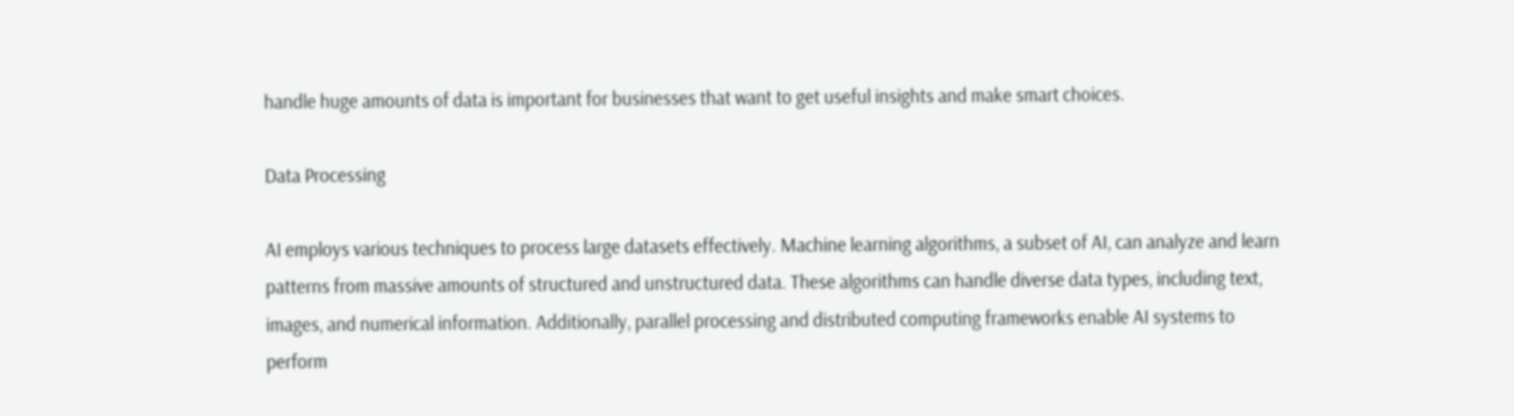handle huge amounts of data is important for businesses that want to get useful insights and make smart choices.

Data Processing

AI employs various techniques to process large datasets effectively. Machine learning algorithms, a subset of AI, can analyze and learn patterns from massive amounts of structured and unstructured data. These algorithms can handle diverse data types, including text, images, and numerical information. Additionally, parallel processing and distributed computing frameworks enable AI systems to perform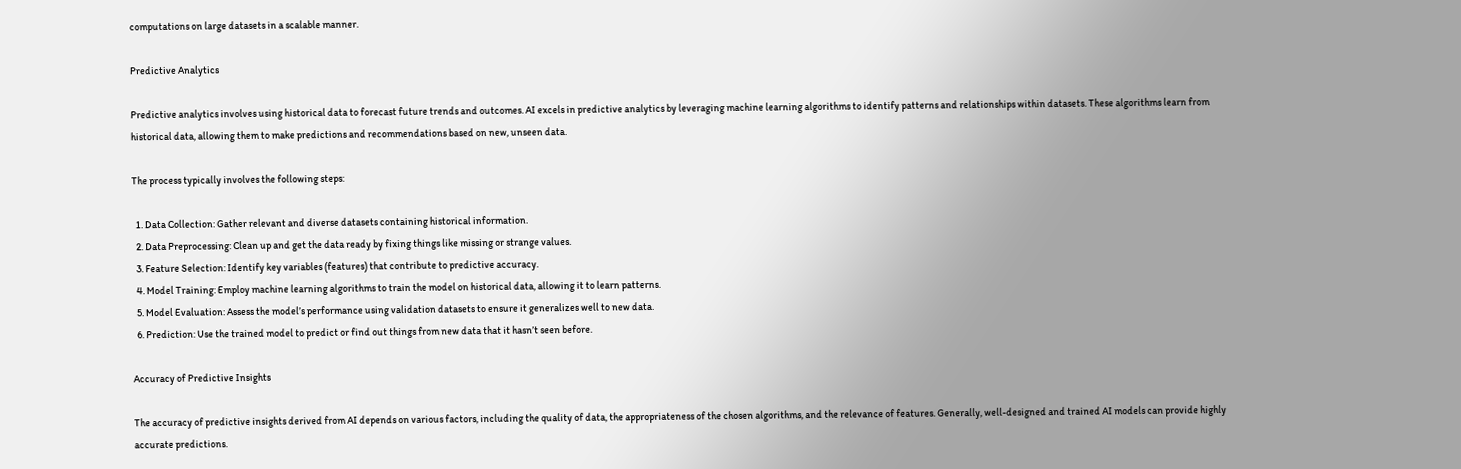computations on large datasets in a scalable manner.

Predictive Analytics

Predictive analytics involves using historical data to forecast future trends and outcomes. AI excels in predictive analytics by leveraging machine learning algorithms to identify patterns and relationships within datasets. These algorithms learn from historical data, allowing them to make predictions and recommendations based on new, unseen data.

The process typically involves the following steps:

  1. Data Collection: Gather relevant and diverse datasets containing historical information.
  2. Data Preprocessing: Clean up and get the data ready by fixing things like missing or strange values.
  3. Feature Selection: Identify key variables (features) that contribute to predictive accuracy.
  4. Model Training: Employ machine learning algorithms to train the model on historical data, allowing it to learn patterns.
  5. Model Evaluation: Assess the model’s performance using validation datasets to ensure it generalizes well to new data.
  6. Prediction: Use the trained model to predict or find out things from new data that it hasn’t seen before.

Accuracy of Predictive Insights

The accuracy of predictive insights derived from AI depends on various factors, including the quality of data, the appropriateness of the chosen algorithms, and the relevance of features. Generally, well-designed and trained AI models can provide highly accurate predictions.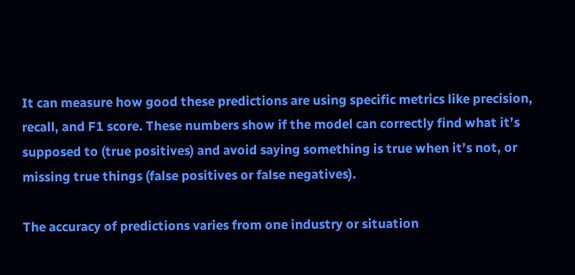It can measure how good these predictions are using specific metrics like precision, recall, and F1 score. These numbers show if the model can correctly find what it’s supposed to (true positives) and avoid saying something is true when it’s not, or missing true things (false positives or false negatives).

The accuracy of predictions varies from one industry or situation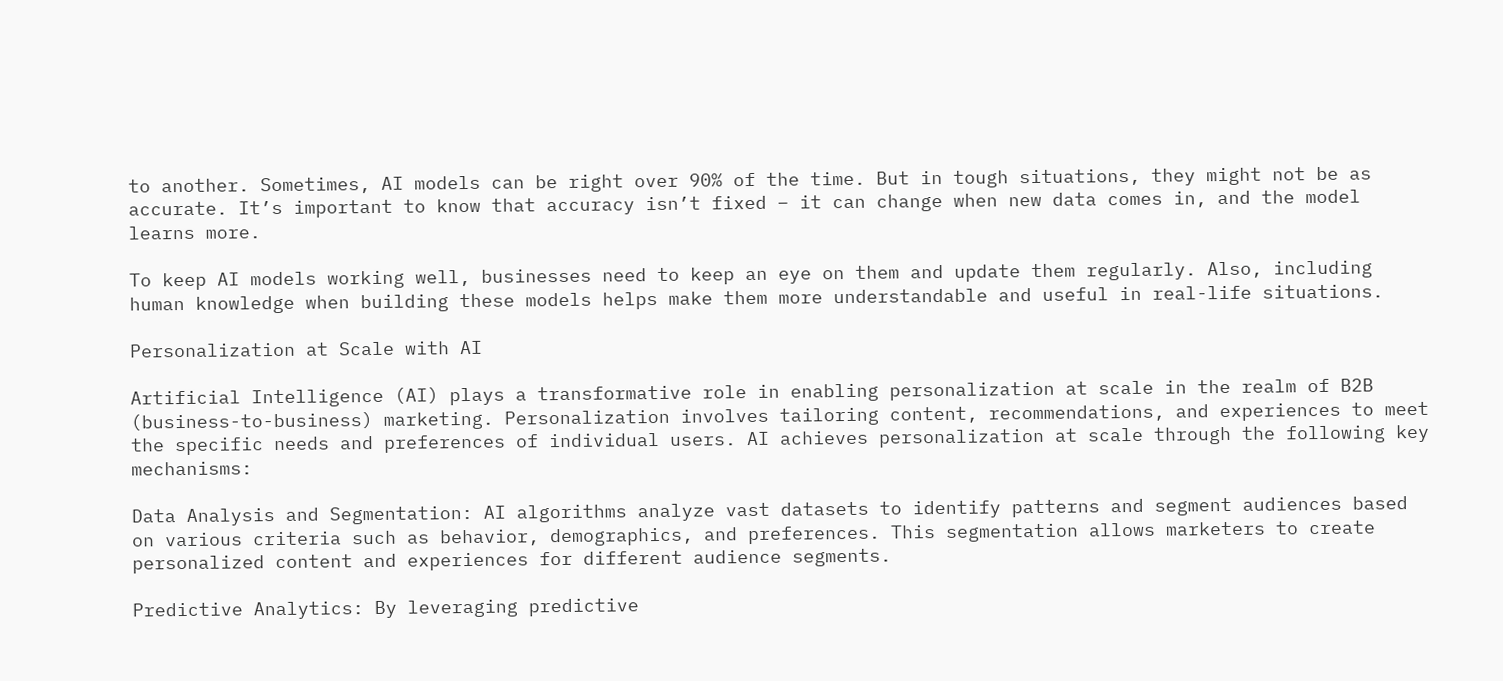to another. Sometimes, AI models can be right over 90% of the time. But in tough situations, they might not be as accurate. It’s important to know that accuracy isn’t fixed – it can change when new data comes in, and the model learns more.

To keep AI models working well, businesses need to keep an eye on them and update them regularly. Also, including human knowledge when building these models helps make them more understandable and useful in real-life situations.

Personalization at Scale with AI

Artificial Intelligence (AI) plays a transformative role in enabling personalization at scale in the realm of B2B (business-to-business) marketing. Personalization involves tailoring content, recommendations, and experiences to meet the specific needs and preferences of individual users. AI achieves personalization at scale through the following key mechanisms:

Data Analysis and Segmentation: AI algorithms analyze vast datasets to identify patterns and segment audiences based on various criteria such as behavior, demographics, and preferences. This segmentation allows marketers to create personalized content and experiences for different audience segments.

Predictive Analytics: By leveraging predictive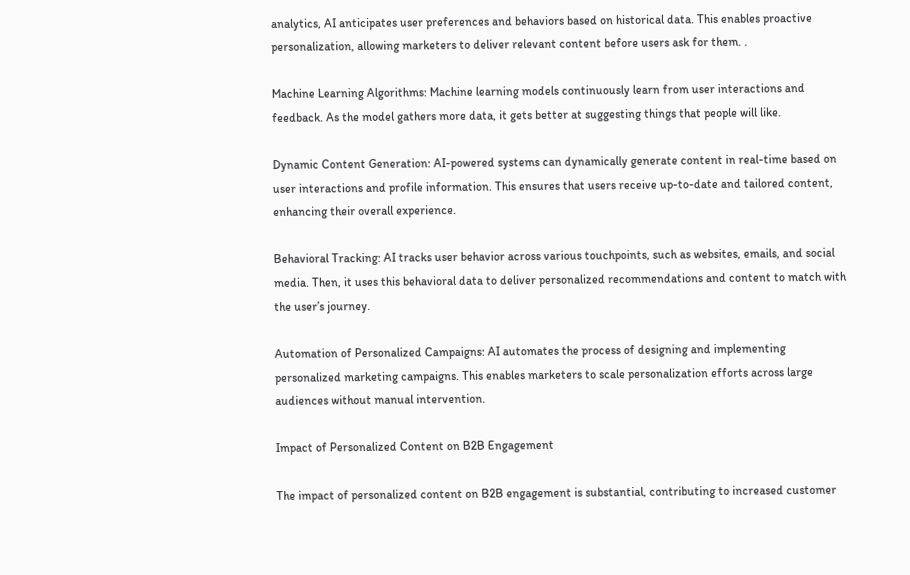analytics, AI anticipates user preferences and behaviors based on historical data. This enables proactive personalization, allowing marketers to deliver relevant content before users ask for them. .

Machine Learning Algorithms: Machine learning models continuously learn from user interactions and feedback. As the model gathers more data, it gets better at suggesting things that people will like.

Dynamic Content Generation: AI-powered systems can dynamically generate content in real-time based on user interactions and profile information. This ensures that users receive up-to-date and tailored content, enhancing their overall experience.

Behavioral Tracking: AI tracks user behavior across various touchpoints, such as websites, emails, and social media. Then, it uses this behavioral data to deliver personalized recommendations and content to match with the user’s journey.

Automation of Personalized Campaigns: AI automates the process of designing and implementing personalized marketing campaigns. This enables marketers to scale personalization efforts across large audiences without manual intervention.

Impact of Personalized Content on B2B Engagement

The impact of personalized content on B2B engagement is substantial, contributing to increased customer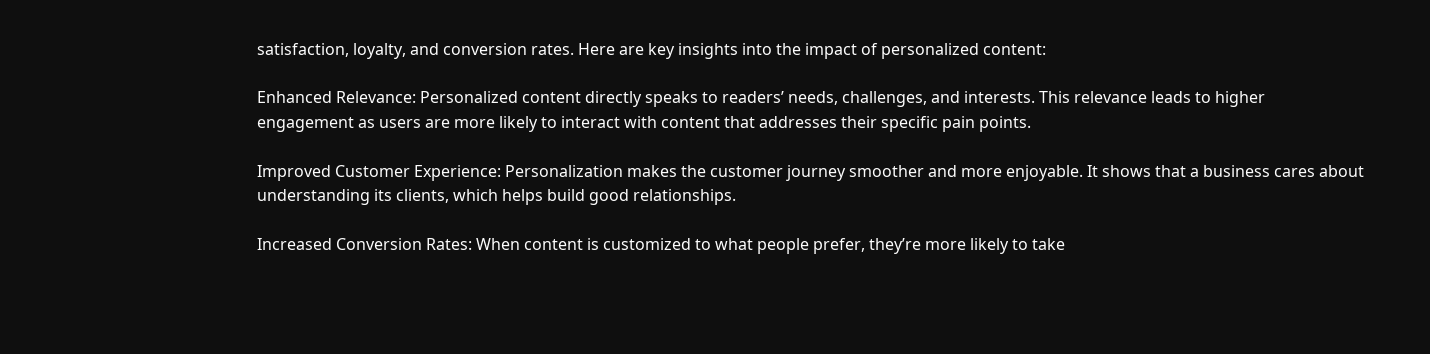satisfaction, loyalty, and conversion rates. Here are key insights into the impact of personalized content:

Enhanced Relevance: Personalized content directly speaks to readers’ needs, challenges, and interests. This relevance leads to higher engagement as users are more likely to interact with content that addresses their specific pain points.

Improved Customer Experience: Personalization makes the customer journey smoother and more enjoyable. It shows that a business cares about understanding its clients, which helps build good relationships.

Increased Conversion Rates: When content is customized to what people prefer, they’re more likely to take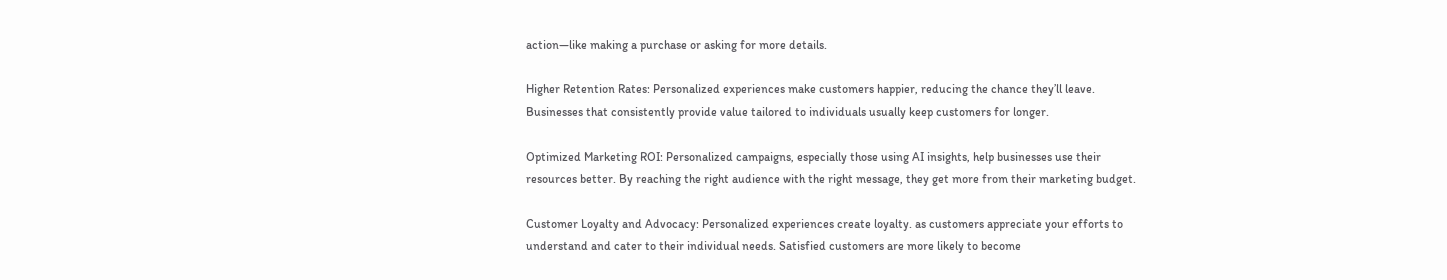action—like making a purchase or asking for more details.

Higher Retention Rates: Personalized experiences make customers happier, reducing the chance they’ll leave. Businesses that consistently provide value tailored to individuals usually keep customers for longer.

Optimized Marketing ROI: Personalized campaigns, especially those using AI insights, help businesses use their resources better. By reaching the right audience with the right message, they get more from their marketing budget.

Customer Loyalty and Advocacy: Personalized experiences create loyalty. as customers appreciate your efforts to understand and cater to their individual needs. Satisfied customers are more likely to become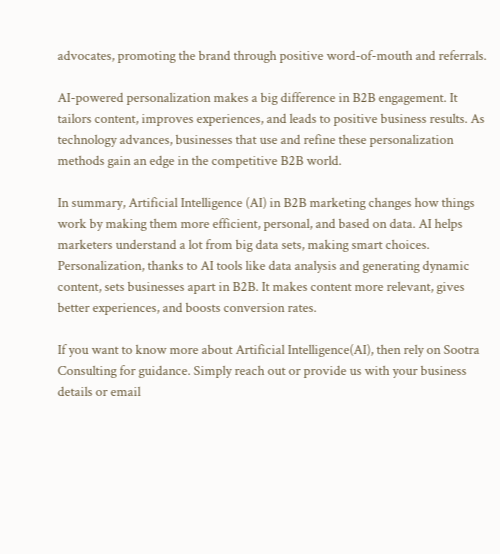advocates, promoting the brand through positive word-of-mouth and referrals.

AI-powered personalization makes a big difference in B2B engagement. It tailors content, improves experiences, and leads to positive business results. As technology advances, businesses that use and refine these personalization methods gain an edge in the competitive B2B world.

In summary, Artificial Intelligence (AI) in B2B marketing changes how things work by making them more efficient, personal, and based on data. AI helps marketers understand a lot from big data sets, making smart choices. Personalization, thanks to AI tools like data analysis and generating dynamic content, sets businesses apart in B2B. It makes content more relevant, gives better experiences, and boosts conversion rates.

If you want to know more about Artificial Intelligence(AI), then rely on Sootra Consulting for guidance. Simply reach out or provide us with your business details or email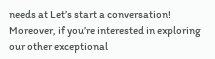needs at Let’s start a conversation! Moreover, if you’re interested in exploring our other exceptional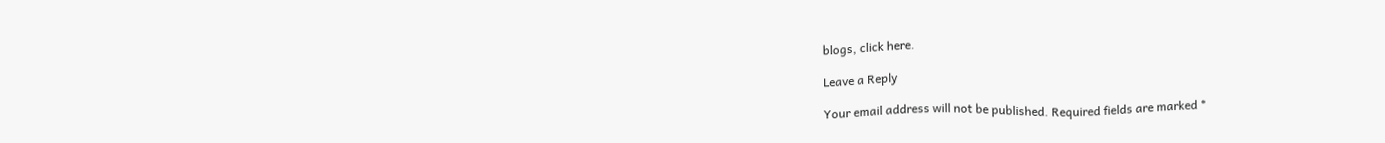blogs, click here.

Leave a Reply

Your email address will not be published. Required fields are marked *